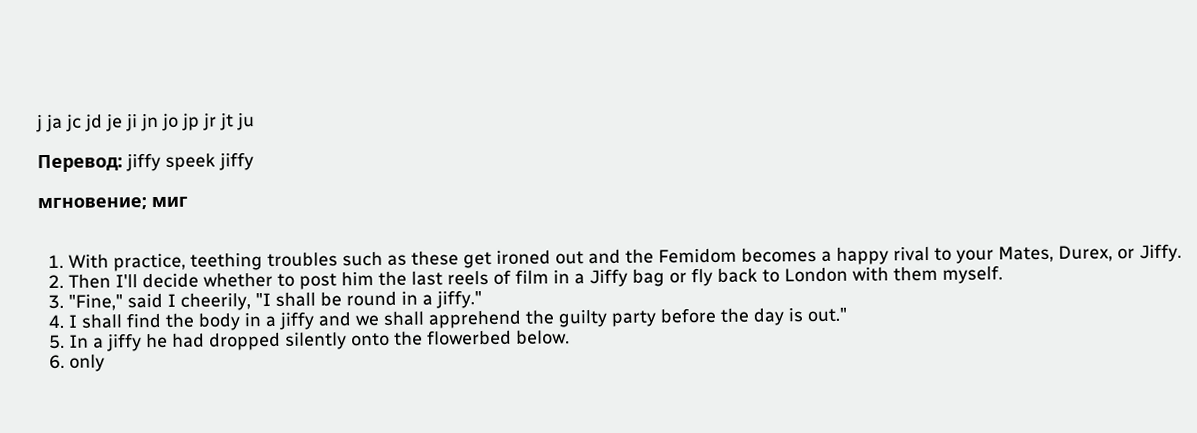j ja jc jd je ji jn jo jp jr jt ju

Перевод: jiffy speek jiffy

мгновение; миг


  1. With practice, teething troubles such as these get ironed out and the Femidom becomes a happy rival to your Mates, Durex, or Jiffy.
  2. Then I'll decide whether to post him the last reels of film in a Jiffy bag or fly back to London with them myself.
  3. "Fine," said I cheerily, "I shall be round in a jiffy."
  4. I shall find the body in a jiffy and we shall apprehend the guilty party before the day is out."
  5. In a jiffy he had dropped silently onto the flowerbed below.
  6. only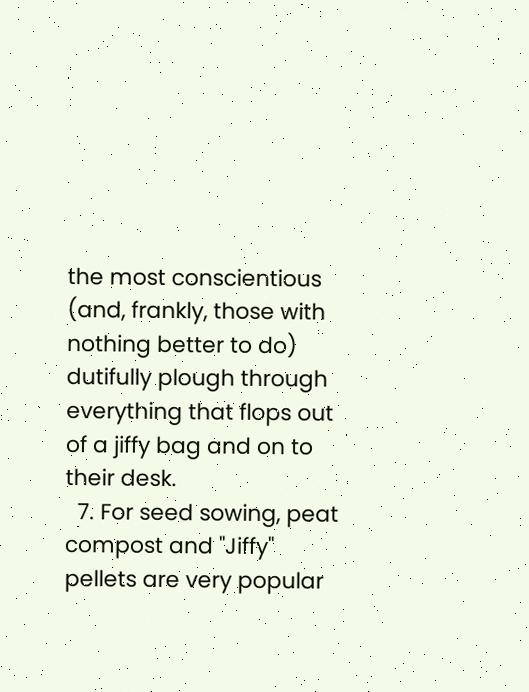the most conscientious (and, frankly, those with nothing better to do) dutifully plough through everything that flops out of a jiffy bag and on to their desk.
  7. For seed sowing, peat compost and "Jiffy" pellets are very popular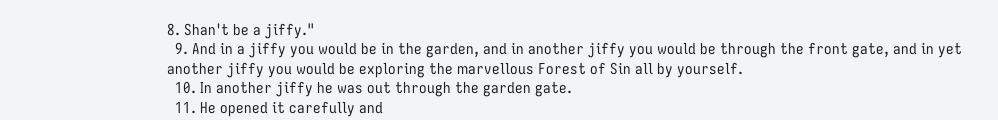8. Shan't be a jiffy."
  9. And in a jiffy you would be in the garden, and in another jiffy you would be through the front gate, and in yet another jiffy you would be exploring the marvellous Forest of Sin all by yourself.
  10. In another jiffy he was out through the garden gate.
  11. He opened it carefully and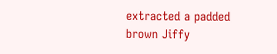extracted a padded brown Jiffy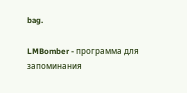bag.

LMBomber - программа для запоминания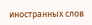иностранных слов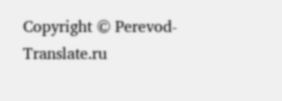Copyright © Perevod-Translate.ru